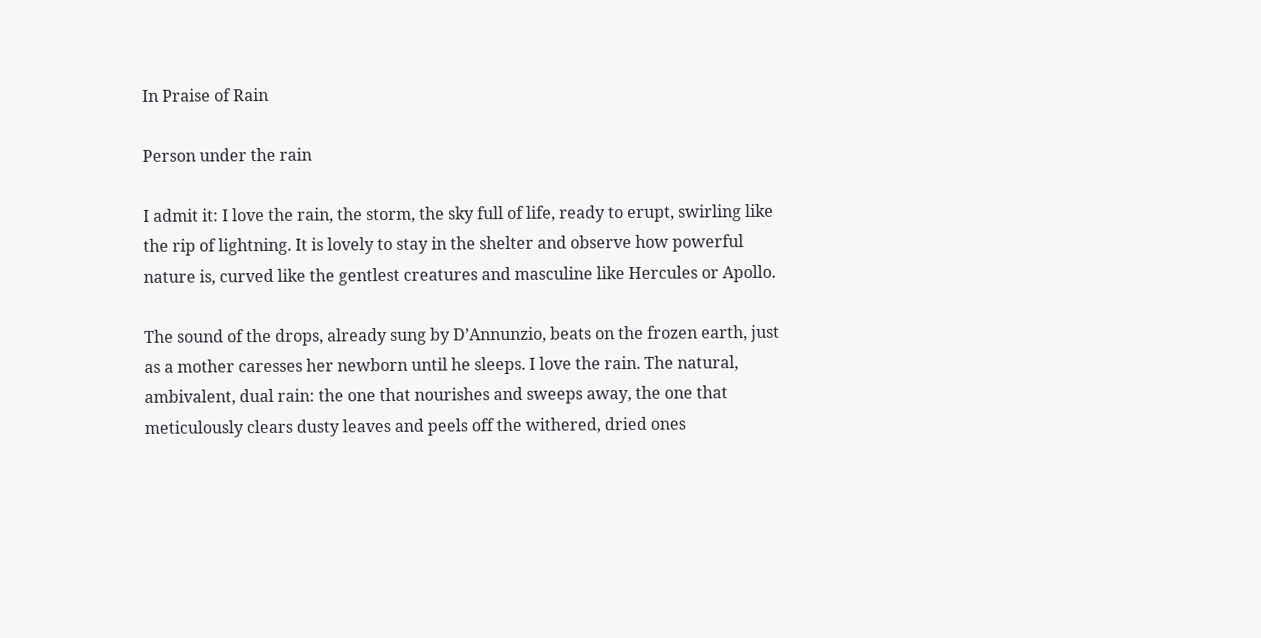In Praise of Rain

Person under the rain

I admit it: I love the rain, the storm, the sky full of life, ready to erupt, swirling like the rip of lightning. It is lovely to stay in the shelter and observe how powerful nature is, curved like the gentlest creatures and masculine like Hercules or Apollo.

The sound of the drops, already sung by D’Annunzio, beats on the frozen earth, just as a mother caresses her newborn until he sleeps. I love the rain. The natural, ambivalent, dual rain: the one that nourishes and sweeps away, the one that meticulously clears dusty leaves and peels off the withered, dried ones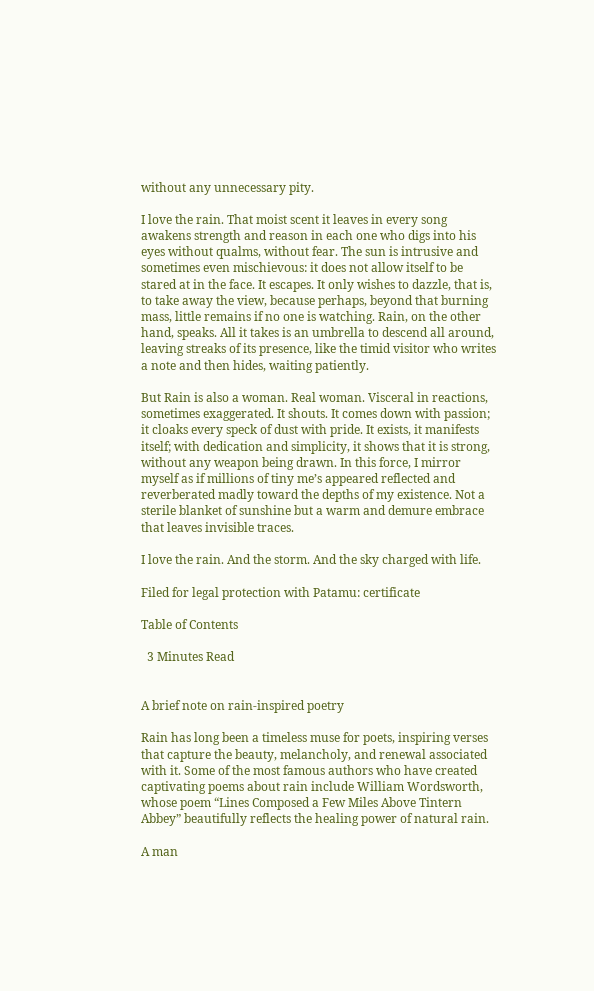without any unnecessary pity.

I love the rain. That moist scent it leaves in every song awakens strength and reason in each one who digs into his eyes without qualms, without fear. The sun is intrusive and sometimes even mischievous: it does not allow itself to be stared at in the face. It escapes. It only wishes to dazzle, that is, to take away the view, because perhaps, beyond that burning mass, little remains if no one is watching. Rain, on the other hand, speaks. All it takes is an umbrella to descend all around, leaving streaks of its presence, like the timid visitor who writes a note and then hides, waiting patiently.

But Rain is also a woman. Real woman. Visceral in reactions, sometimes exaggerated. It shouts. It comes down with passion; it cloaks every speck of dust with pride. It exists, it manifests itself; with dedication and simplicity, it shows that it is strong, without any weapon being drawn. In this force, I mirror myself as if millions of tiny me’s appeared reflected and reverberated madly toward the depths of my existence. Not a sterile blanket of sunshine but a warm and demure embrace that leaves invisible traces.

I love the rain. And the storm. And the sky charged with life.

Filed for legal protection with Patamu: certificate

Table of Contents

  3 Minutes Read


A brief note on rain-inspired poetry

Rain has long been a timeless muse for poets, inspiring verses that capture the beauty, melancholy, and renewal associated with it. Some of the most famous authors who have created captivating poems about rain include William Wordsworth, whose poem “Lines Composed a Few Miles Above Tintern Abbey” beautifully reflects the healing power of natural rain.

A man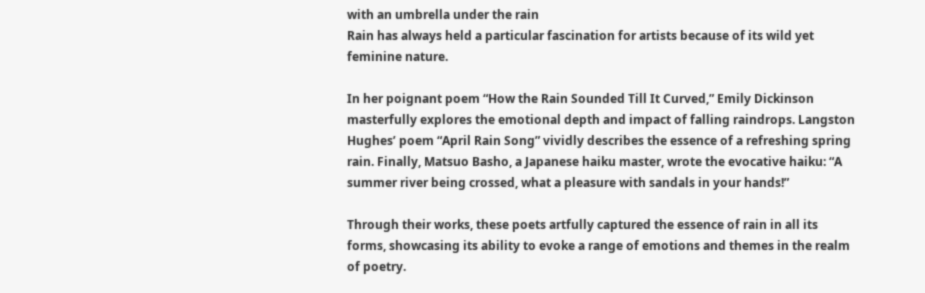with an umbrella under the rain
Rain has always held a particular fascination for artists because of its wild yet feminine nature.

In her poignant poem “How the Rain Sounded Till It Curved,” Emily Dickinson masterfully explores the emotional depth and impact of falling raindrops. Langston Hughes’ poem “April Rain Song” vividly describes the essence of a refreshing spring rain. Finally, Matsuo Basho, a Japanese haiku master, wrote the evocative haiku: “A summer river being crossed, what a pleasure with sandals in your hands!”

Through their works, these poets artfully captured the essence of rain in all its forms, showcasing its ability to evoke a range of emotions and themes in the realm of poetry.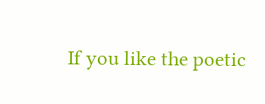If you like the poetic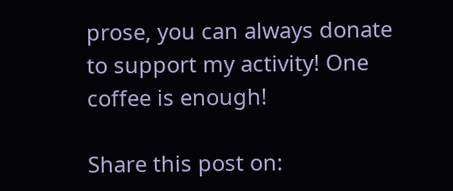prose, you can always donate to support my activity! One coffee is enough!

Share this post on: